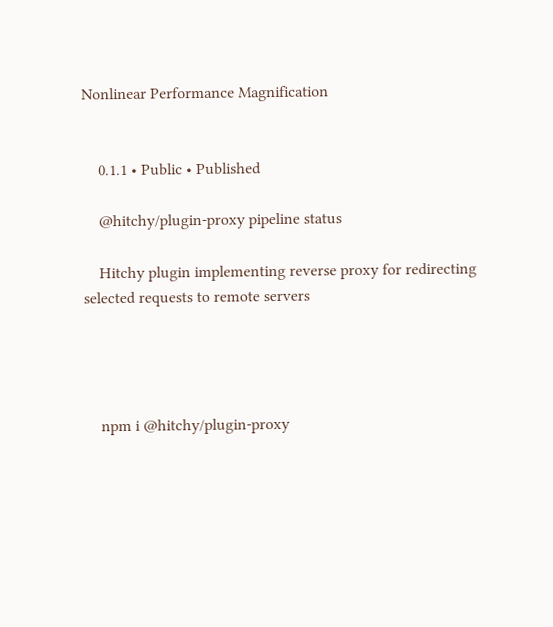Nonlinear Performance Magnification


    0.1.1 • Public • Published

    @hitchy/plugin-proxy pipeline status

    Hitchy plugin implementing reverse proxy for redirecting selected requests to remote servers




    npm i @hitchy/plugin-proxy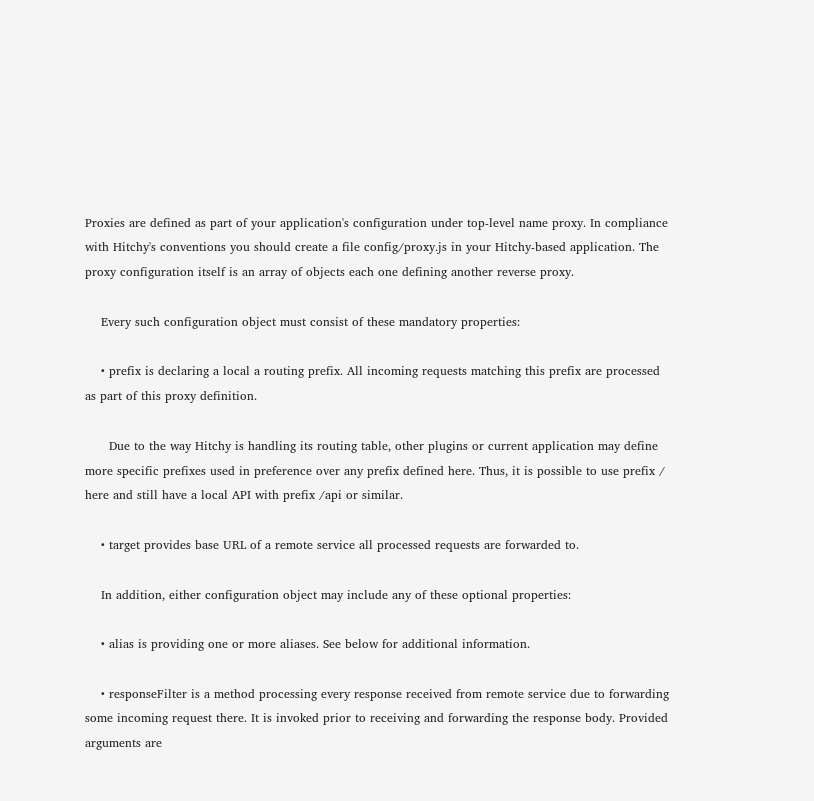Proxies are defined as part of your application's configuration under top-level name proxy. In compliance with Hitchy's conventions you should create a file config/proxy.js in your Hitchy-based application. The proxy configuration itself is an array of objects each one defining another reverse proxy.

    Every such configuration object must consist of these mandatory properties:

    • prefix is declaring a local a routing prefix. All incoming requests matching this prefix are processed as part of this proxy definition.

      Due to the way Hitchy is handling its routing table, other plugins or current application may define more specific prefixes used in preference over any prefix defined here. Thus, it is possible to use prefix / here and still have a local API with prefix /api or similar.

    • target provides base URL of a remote service all processed requests are forwarded to.

    In addition, either configuration object may include any of these optional properties:

    • alias is providing one or more aliases. See below for additional information.

    • responseFilter is a method processing every response received from remote service due to forwarding some incoming request there. It is invoked prior to receiving and forwarding the response body. Provided arguments are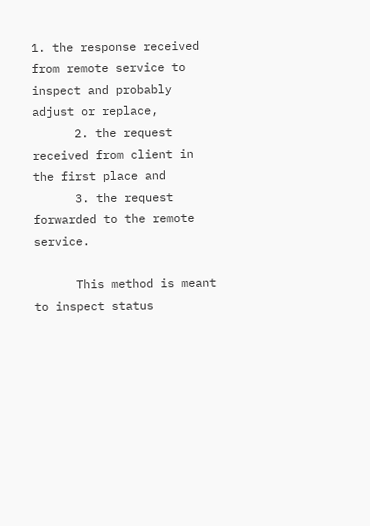1. the response received from remote service to inspect and probably adjust or replace,
      2. the request received from client in the first place and
      3. the request forwarded to the remote service.

      This method is meant to inspect status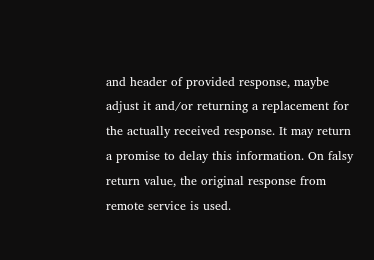and header of provided response, maybe adjust it and/or returning a replacement for the actually received response. It may return a promise to delay this information. On falsy return value, the original response from remote service is used.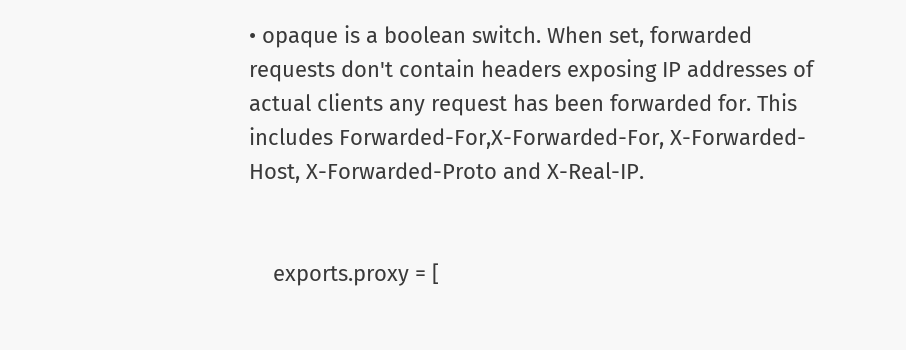• opaque is a boolean switch. When set, forwarded requests don't contain headers exposing IP addresses of actual clients any request has been forwarded for. This includes Forwarded-For,X-Forwarded-For, X-Forwarded-Host, X-Forwarded-Proto and X-Real-IP.


    exports.proxy = [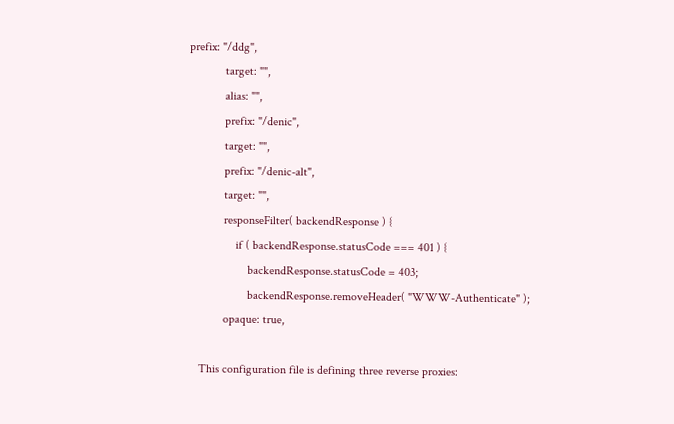prefix: "/ddg",
            target: "",
            alias: "",
            prefix: "/denic",
            target: "",
            prefix: "/denic-alt",
            target: "",
            responseFilter( backendResponse ) {
                if ( backendResponse.statusCode === 401 ) {
                    backendResponse.statusCode = 403;
                    backendResponse.removeHeader( "WWW-Authenticate" );
            opaque: true,

    This configuration file is defining three reverse proxies: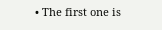• The first one is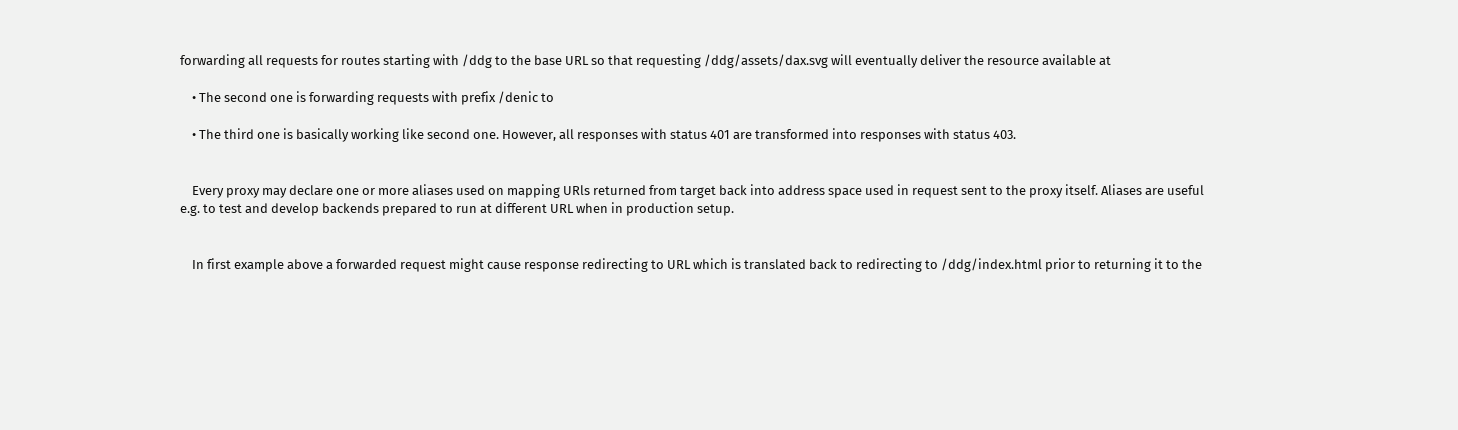forwarding all requests for routes starting with /ddg to the base URL so that requesting /ddg/assets/dax.svg will eventually deliver the resource available at

    • The second one is forwarding requests with prefix /denic to

    • The third one is basically working like second one. However, all responses with status 401 are transformed into responses with status 403.


    Every proxy may declare one or more aliases used on mapping URls returned from target back into address space used in request sent to the proxy itself. Aliases are useful e.g. to test and develop backends prepared to run at different URL when in production setup.


    In first example above a forwarded request might cause response redirecting to URL which is translated back to redirecting to /ddg/index.html prior to returning it to the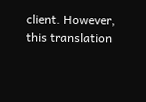client. However, this translation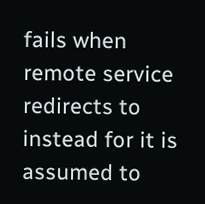fails when remote service redirects to instead for it is assumed to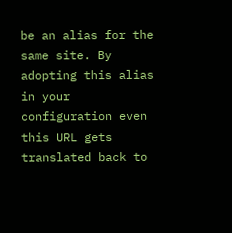be an alias for the same site. By adopting this alias in your configuration even this URL gets translated back to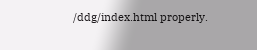/ddg/index.html properly.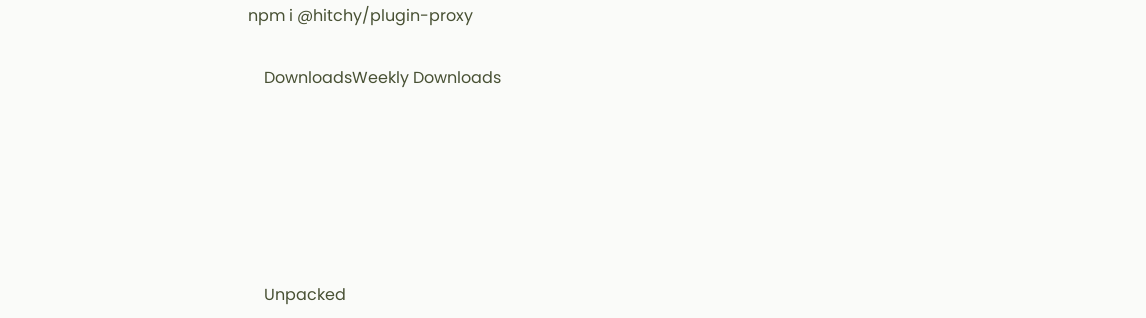npm i @hitchy/plugin-proxy

    DownloadsWeekly Downloads






    Unpacked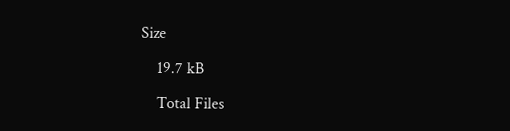Size

    19.7 kB

    Total Files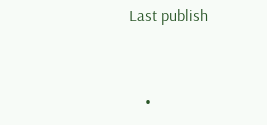Last publish


    •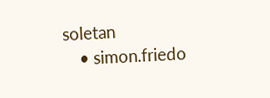soletan
    • simon.friedo